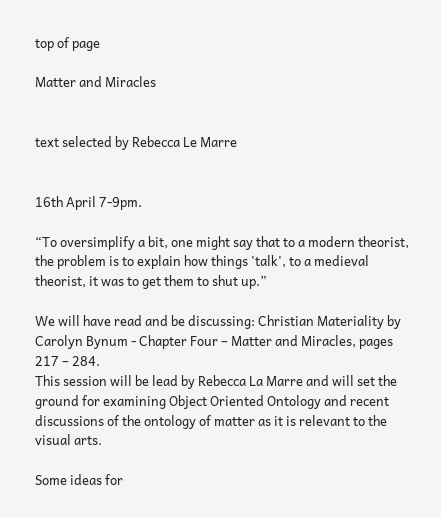top of page

Matter and Miracles


text selected by Rebecca Le Marre


16th April 7-9pm.

“To oversimplify a bit, one might say that to a modern theorist, the problem is to explain how things 'talk', to a medieval theorist, it was to get them to shut up.”

We will have read and be discussing: Christian Materiality by Carolyn Bynum - Chapter Four – Matter and Miracles, pages 217 – 284.
This session will be lead by Rebecca La Marre and will set the ground for examining Object Oriented Ontology and recent discussions of the ontology of matter as it is relevant to the visual arts.

Some ideas for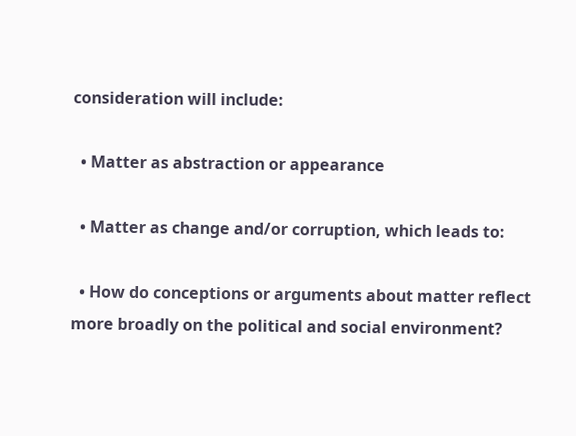consideration will include:

  • Matter as abstraction or appearance

  • Matter as change and/or corruption, which leads to:

  • How do conceptions or arguments about matter reflect more broadly on the political and social environment?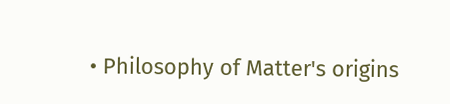• Philosophy of Matter's origins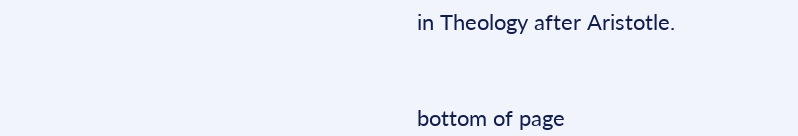in Theology after Aristotle.



bottom of page